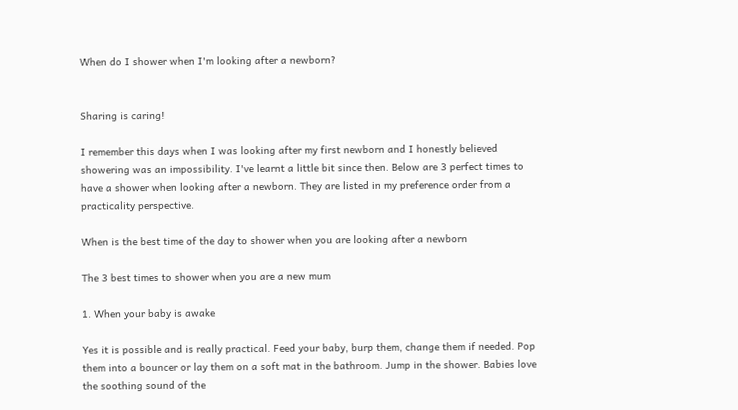When do I shower when I'm looking after a newborn?


Sharing is caring!

I remember this days when I was looking after my first newborn and I honestly believed showering was an impossibility. I've learnt a little bit since then. Below are 3 perfect times to have a shower when looking after a newborn. They are listed in my preference order from a practicality perspective.

When is the best time of the day to shower when you are looking after a newborn

The 3 best times to shower when you are a new mum

1. When your baby is awake

Yes it is possible and is really practical. Feed your baby, burp them, change them if needed. Pop them into a bouncer or lay them on a soft mat in the bathroom. Jump in the shower. Babies love the soothing sound of the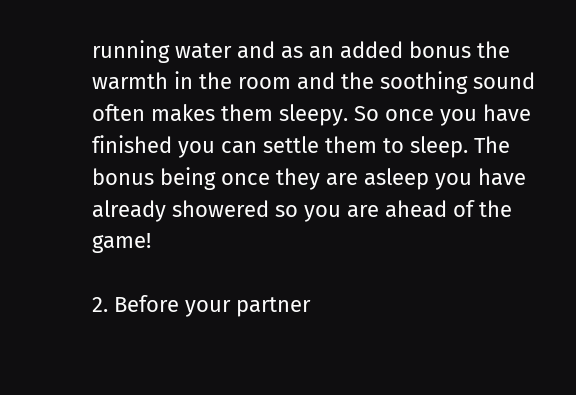running water and as an added bonus the warmth in the room and the soothing sound often makes them sleepy. So once you have finished you can settle them to sleep. The bonus being once they are asleep you have already showered so you are ahead of the game!

2. Before your partner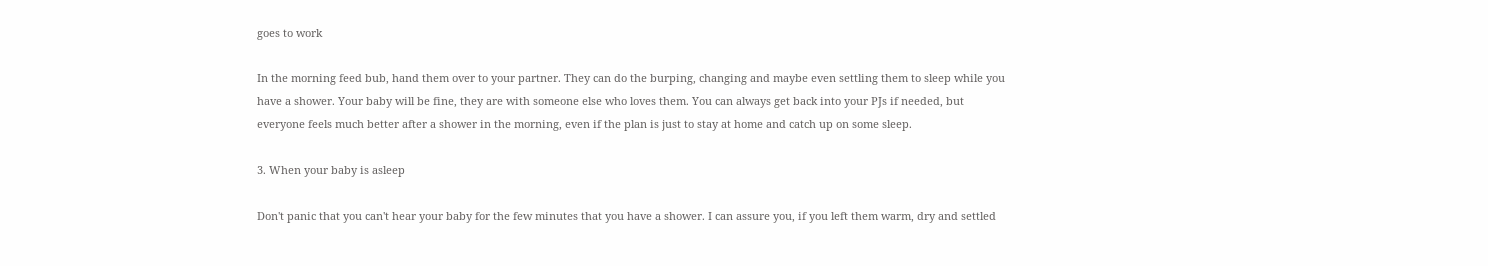goes to work

In the morning feed bub, hand them over to your partner. They can do the burping, changing and maybe even settling them to sleep while you have a shower. Your baby will be fine, they are with someone else who loves them. You can always get back into your PJs if needed, but everyone feels much better after a shower in the morning, even if the plan is just to stay at home and catch up on some sleep.

3. When your baby is asleep

Don't panic that you can't hear your baby for the few minutes that you have a shower. I can assure you, if you left them warm, dry and settled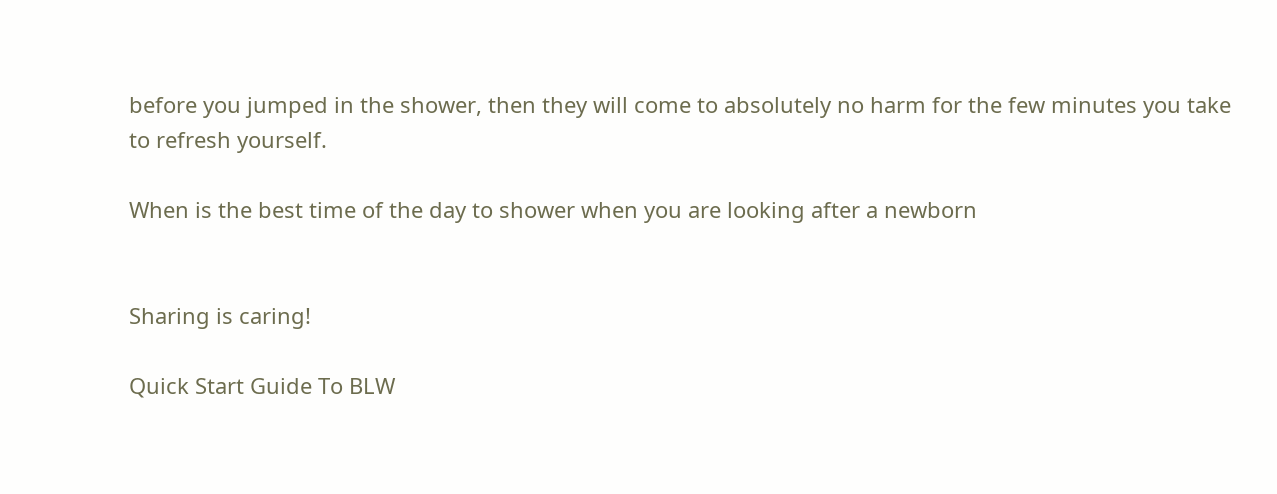before you jumped in the shower, then they will come to absolutely no harm for the few minutes you take to refresh yourself.

When is the best time of the day to shower when you are looking after a newborn


Sharing is caring!

Quick Start Guide To BLW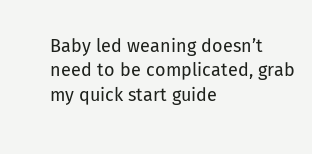Baby led weaning doesn’t need to be complicated, grab my quick start guide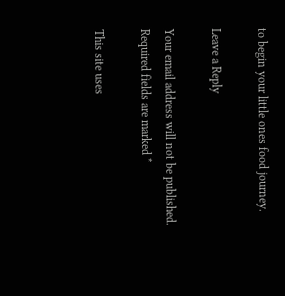to begin your little ones food journey.

Leave a Reply

Your email address will not be published. Required fields are marked *

This site uses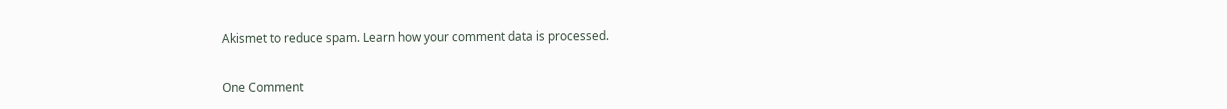Akismet to reduce spam. Learn how your comment data is processed.

One Comment